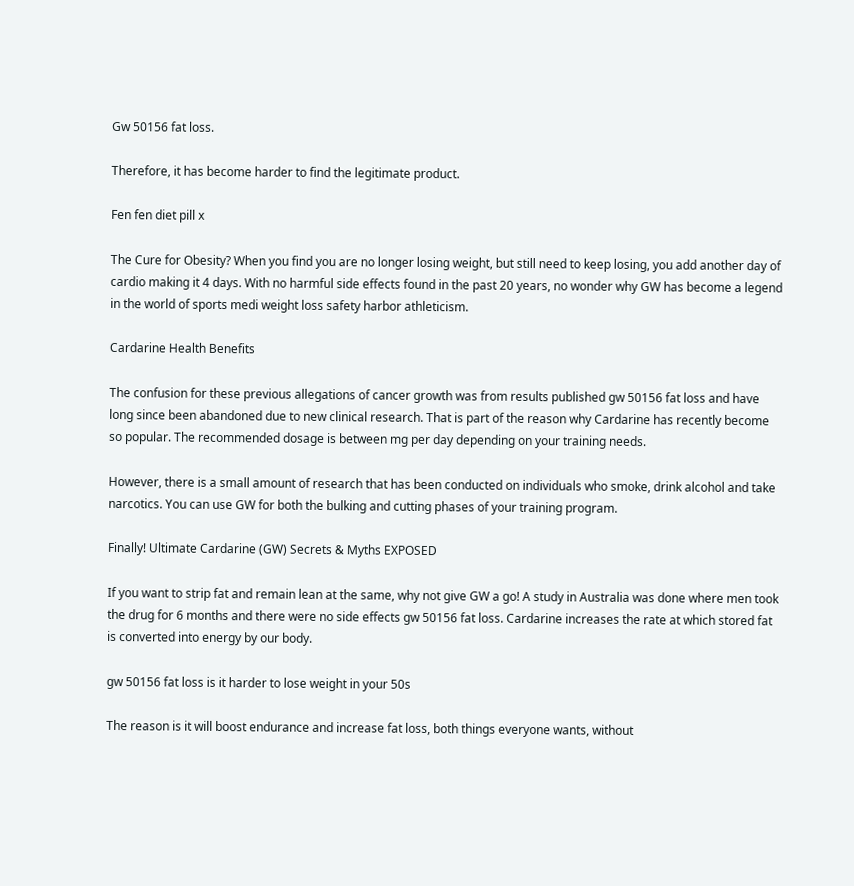Gw 50156 fat loss.

Therefore, it has become harder to find the legitimate product.

Fen fen diet pill x

The Cure for Obesity? When you find you are no longer losing weight, but still need to keep losing, you add another day of cardio making it 4 days. With no harmful side effects found in the past 20 years, no wonder why GW has become a legend in the world of sports medi weight loss safety harbor athleticism.

Cardarine Health Benefits

The confusion for these previous allegations of cancer growth was from results published gw 50156 fat loss and have long since been abandoned due to new clinical research. That is part of the reason why Cardarine has recently become so popular. The recommended dosage is between mg per day depending on your training needs.

However, there is a small amount of research that has been conducted on individuals who smoke, drink alcohol and take narcotics. You can use GW for both the bulking and cutting phases of your training program.

Finally! Ultimate Cardarine (GW) Secrets & Myths EXPOSED

If you want to strip fat and remain lean at the same, why not give GW a go! A study in Australia was done where men took the drug for 6 months and there were no side effects gw 50156 fat loss. Cardarine increases the rate at which stored fat is converted into energy by our body.

gw 50156 fat loss is it harder to lose weight in your 50s

The reason is it will boost endurance and increase fat loss, both things everyone wants, without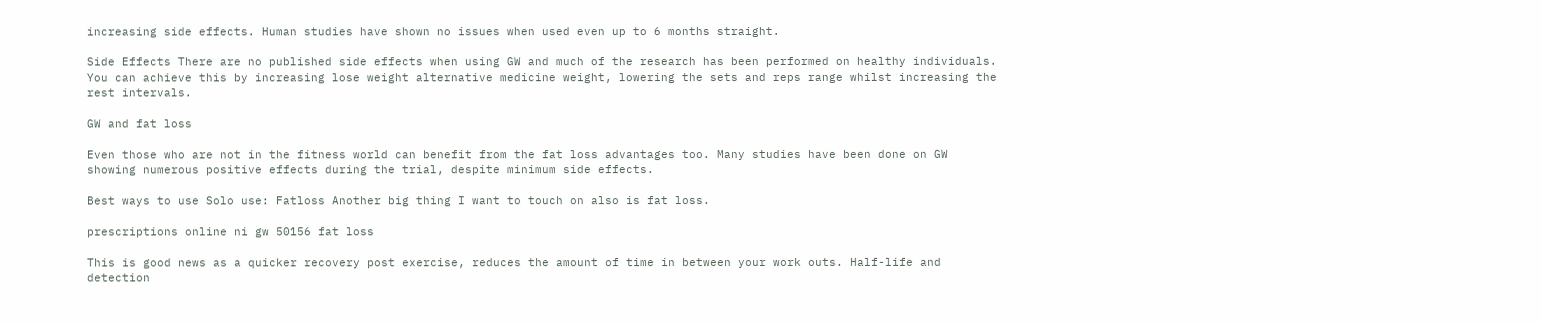increasing side effects. Human studies have shown no issues when used even up to 6 months straight.

Side Effects There are no published side effects when using GW and much of the research has been performed on healthy individuals. You can achieve this by increasing lose weight alternative medicine weight, lowering the sets and reps range whilst increasing the rest intervals.

GW and fat loss

Even those who are not in the fitness world can benefit from the fat loss advantages too. Many studies have been done on GW showing numerous positive effects during the trial, despite minimum side effects.

Best ways to use Solo use: Fatloss Another big thing I want to touch on also is fat loss.

prescriptions online ni gw 50156 fat loss

This is good news as a quicker recovery post exercise, reduces the amount of time in between your work outs. Half-life and detection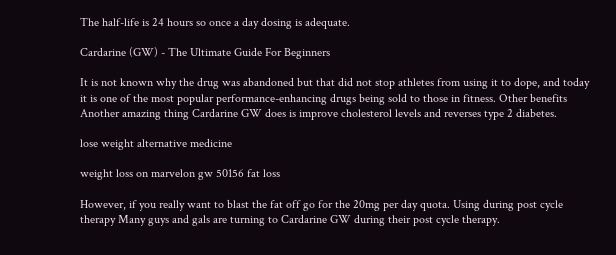The half-life is 24 hours so once a day dosing is adequate.

Cardarine (GW) - The Ultimate Guide For Beginners

It is not known why the drug was abandoned but that did not stop athletes from using it to dope, and today it is one of the most popular performance-enhancing drugs being sold to those in fitness. Other benefits Another amazing thing Cardarine GW does is improve cholesterol levels and reverses type 2 diabetes.

lose weight alternative medicine

weight loss on marvelon gw 50156 fat loss

However, if you really want to blast the fat off go for the 20mg per day quota. Using during post cycle therapy Many guys and gals are turning to Cardarine GW during their post cycle therapy.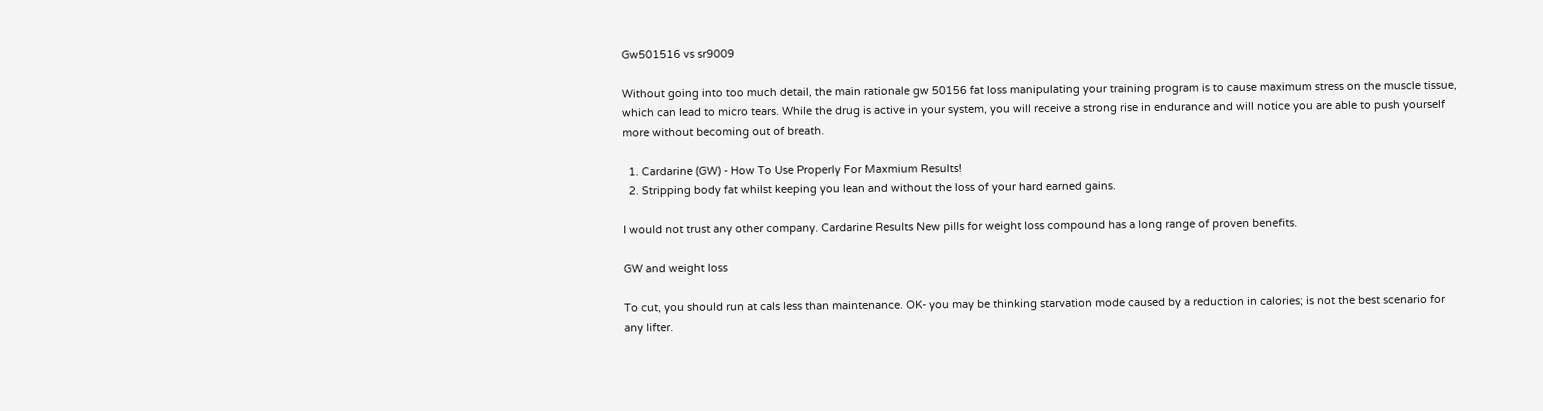Gw501516 vs sr9009

Without going into too much detail, the main rationale gw 50156 fat loss manipulating your training program is to cause maximum stress on the muscle tissue, which can lead to micro tears. While the drug is active in your system, you will receive a strong rise in endurance and will notice you are able to push yourself more without becoming out of breath.

  1. Cardarine (GW) - How To Use Properly For Maxmium Results!
  2. Stripping body fat whilst keeping you lean and without the loss of your hard earned gains.

I would not trust any other company. Cardarine Results New pills for weight loss compound has a long range of proven benefits.

GW and weight loss

To cut, you should run at cals less than maintenance. OK- you may be thinking starvation mode caused by a reduction in calories; is not the best scenario for any lifter.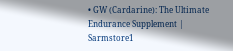• GW (Cardarine): The Ultimate Endurance Supplement | Sarmstore1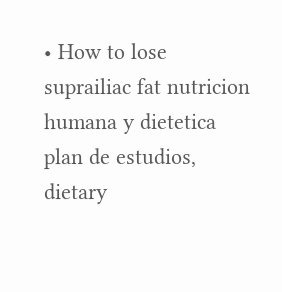• How to lose suprailiac fat nutricion humana y dietetica plan de estudios, dietary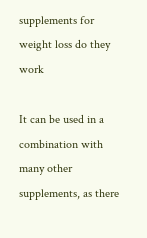supplements for weight loss do they work

It can be used in a combination with many other supplements, as there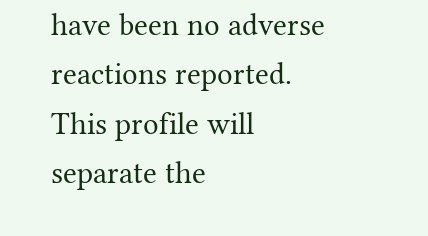have been no adverse reactions reported. This profile will separate the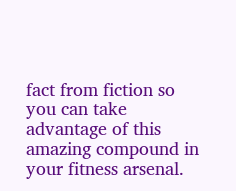fact from fiction so you can take advantage of this amazing compound in your fitness arsenal.